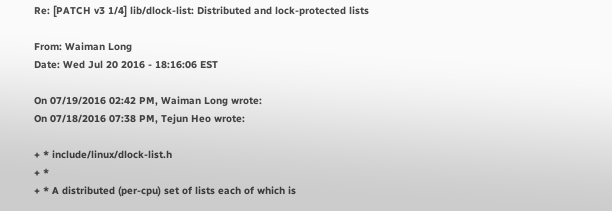Re: [PATCH v3 1/4] lib/dlock-list: Distributed and lock-protected lists

From: Waiman Long
Date: Wed Jul 20 2016 - 18:16:06 EST

On 07/19/2016 02:42 PM, Waiman Long wrote:
On 07/18/2016 07:38 PM, Tejun Heo wrote:

+ * include/linux/dlock-list.h
+ *
+ * A distributed (per-cpu) set of lists each of which is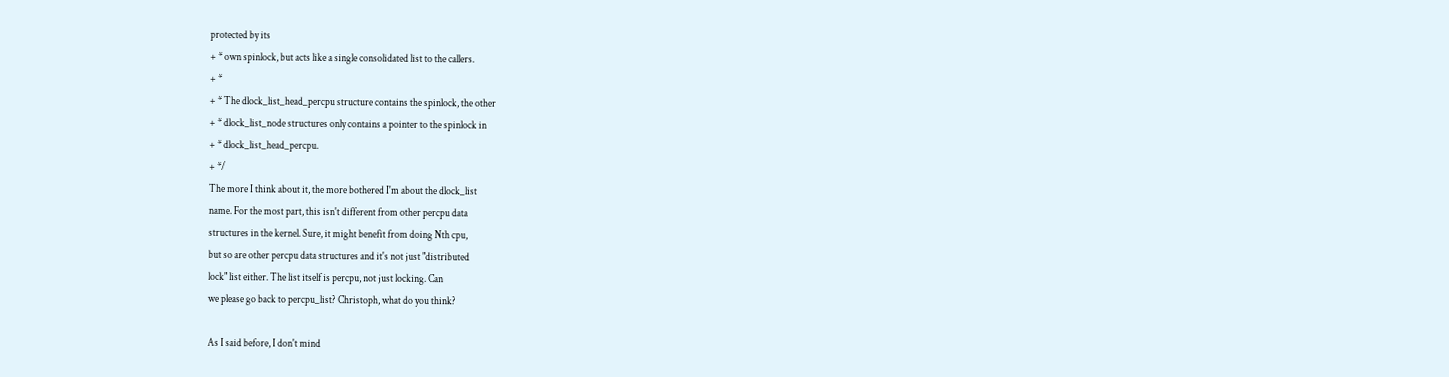protected by its
+ * own spinlock, but acts like a single consolidated list to the callers.
+ *
+ * The dlock_list_head_percpu structure contains the spinlock, the other
+ * dlock_list_node structures only contains a pointer to the spinlock in
+ * dlock_list_head_percpu.
+ */
The more I think about it, the more bothered I'm about the dlock_list
name. For the most part, this isn't different from other percpu data
structures in the kernel. Sure, it might benefit from doing Nth cpu,
but so are other percpu data structures and it's not just "distributed
lock" list either. The list itself is percpu, not just locking. Can
we please go back to percpu_list? Christoph, what do you think?

As I said before, I don't mind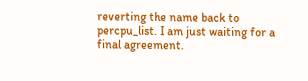reverting the name back to percpu_list. I am just waiting for a final agreement.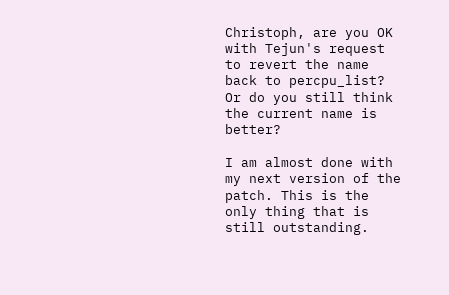Christoph, are you OK with Tejun's request to revert the name back to percpu_list? Or do you still think the current name is better?

I am almost done with my next version of the patch. This is the only thing that is still outstanding.